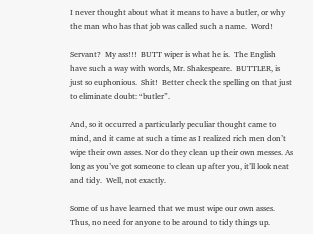I never thought about what it means to have a butler, or why the man who has that job was called such a name.  Word!

Servant?  My ass!!!  BUTT wiper is what he is.  The English have such a way with words, Mr. Shakespeare.  BUTTLER, is just so euphonious.  Shit!  Better check the spelling on that just to eliminate doubt: “butler”.

And, so it occurred a particularly peculiar thought came to mind, and it came at such a time as I realized rich men don’t wipe their own asses. Nor do they clean up their own messes. As long as you’ve got someone to clean up after you, it’ll look neat and tidy.  Well, not exactly.

Some of us have learned that we must wipe our own asses.  Thus, no need for anyone to be around to tidy things up.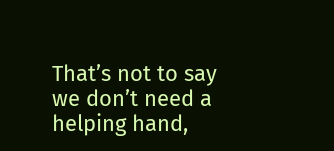That’s not to say we don’t need a helping hand,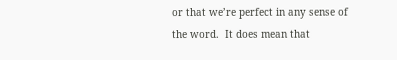or that we’re perfect in any sense of the word.  It does mean that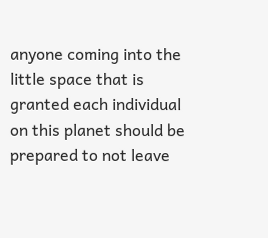anyone coming into the little space that is granted each individual on this planet should be prepared to not leave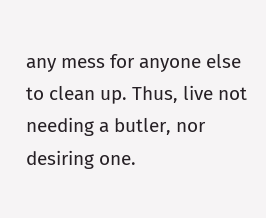any mess for anyone else to clean up. Thus, live not needing a butler, nor desiring one.